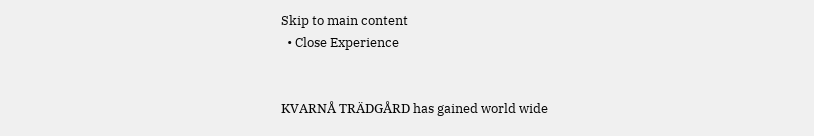Skip to main content
  • Close Experience


KVARNÅ TRÄDGÅRD has gained world wide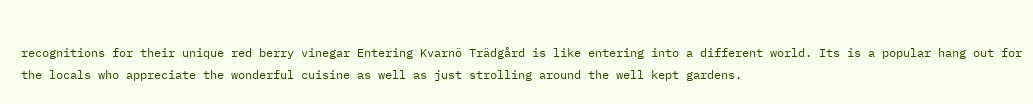recognitions for their unique red berry vinegar Entering Kvarnö Trädgård is like entering into a different world. Its is a popular hang out for the locals who appreciate the wonderful cuisine as well as just strolling around the well kept gardens.